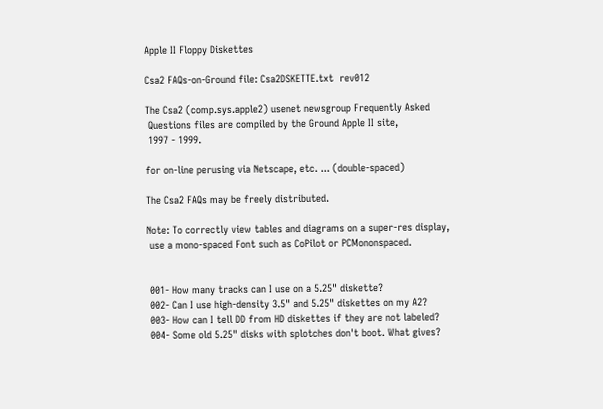Apple II Floppy Diskettes

Csa2 FAQs-on-Ground file: Csa2DSKETTE.txt  rev012

The Csa2 (comp.sys.apple2) usenet newsgroup Frequently Asked
 Questions files are compiled by the Ground Apple II site,
 1997 - 1999.

for on-line perusing via Netscape, etc. ... (double-spaced)

The Csa2 FAQs may be freely distributed.

Note: To correctly view tables and diagrams on a super-res display,
 use a mono-spaced Font such as CoPilot or PCMononspaced.


 001- How many tracks can I use on a 5.25" diskette?
 002- Can I use high-density 3.5" and 5.25" diskettes on my A2?
 003- How can I tell DD from HD diskettes if they are not labeled?
 004- Some old 5.25" disks with splotches don't boot. What gives?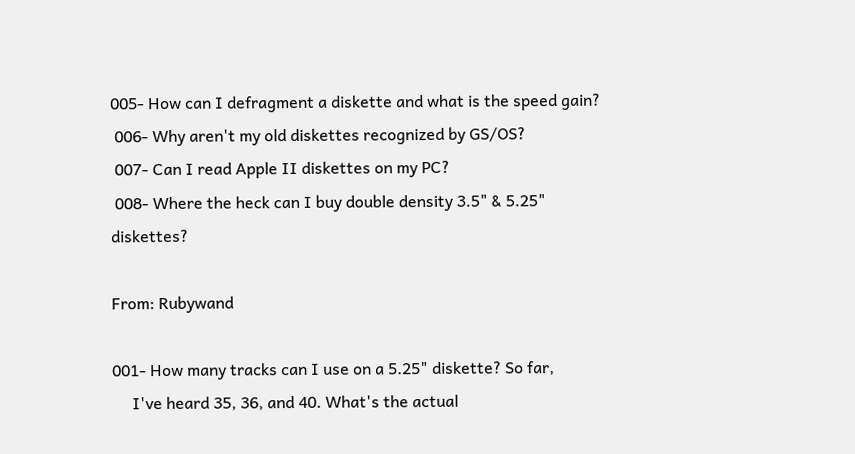005- How can I defragment a diskette and what is the speed gain?
 006- Why aren't my old diskettes recognized by GS/OS?
 007- Can I read Apple II diskettes on my PC?
 008- Where the heck can I buy double density 3.5" & 5.25" diskettes?

From: Rubywand

001- How many tracks can I use on a 5.25" diskette? So far,
     I've heard 35, 36, and 40. What's the actual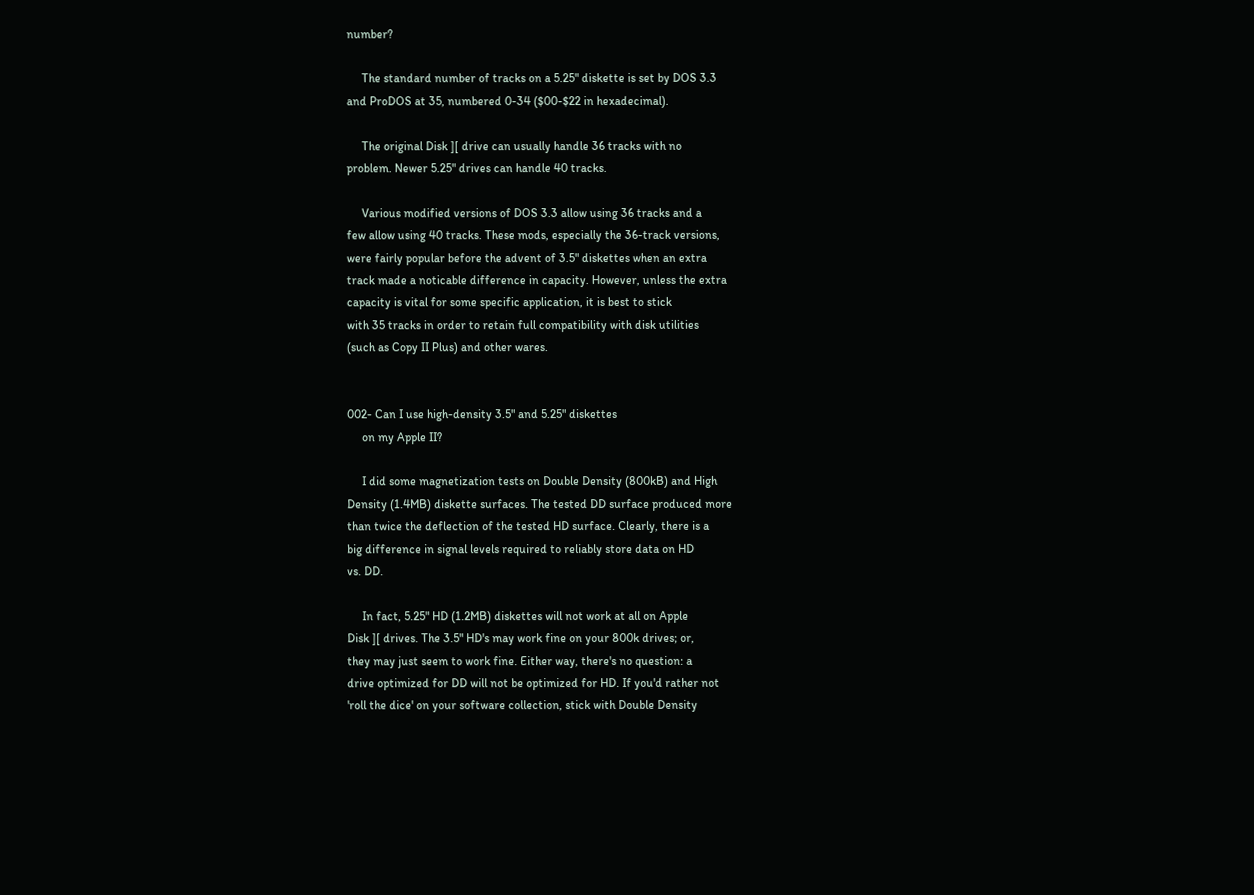number?

     The standard number of tracks on a 5.25" diskette is set by DOS 3.3
and ProDOS at 35, numbered 0-34 ($00-$22 in hexadecimal).

     The original Disk ][ drive can usually handle 36 tracks with no
problem. Newer 5.25" drives can handle 40 tracks.

     Various modified versions of DOS 3.3 allow using 36 tracks and a
few allow using 40 tracks. These mods, especially the 36-track versions,
were fairly popular before the advent of 3.5" diskettes when an extra
track made a noticable difference in capacity. However, unless the extra
capacity is vital for some specific application, it is best to stick
with 35 tracks in order to retain full compatibility with disk utilities
(such as Copy II Plus) and other wares.


002- Can I use high-density 3.5" and 5.25" diskettes
     on my Apple II?

     I did some magnetization tests on Double Density (800kB) and High
Density (1.4MB) diskette surfaces. The tested DD surface produced more
than twice the deflection of the tested HD surface. Clearly, there is a
big difference in signal levels required to reliably store data on HD
vs. DD.

     In fact, 5.25" HD (1.2MB) diskettes will not work at all on Apple
Disk ][ drives. The 3.5" HD's may work fine on your 800k drives; or,
they may just seem to work fine. Either way, there's no question: a
drive optimized for DD will not be optimized for HD. If you'd rather not
'roll the dice' on your software collection, stick with Double Density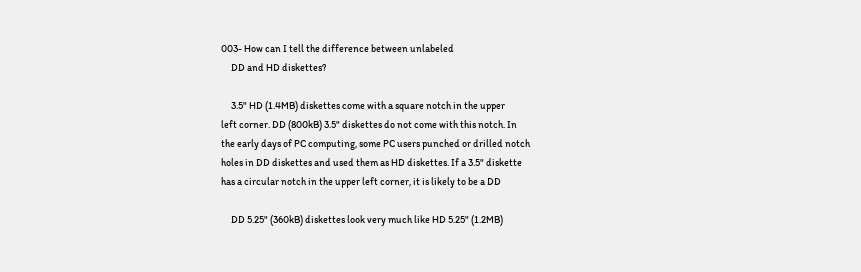003- How can I tell the difference between unlabeled
     DD and HD diskettes?

     3.5" HD (1.4MB) diskettes come with a square notch in the upper
left corner. DD (800kB) 3.5" diskettes do not come with this notch. In
the early days of PC computing, some PC users punched or drilled notch
holes in DD diskettes and used them as HD diskettes. If a 3.5" diskette
has a circular notch in the upper left corner, it is likely to be a DD

     DD 5.25" (360kB) diskettes look very much like HD 5.25" (1.2MB)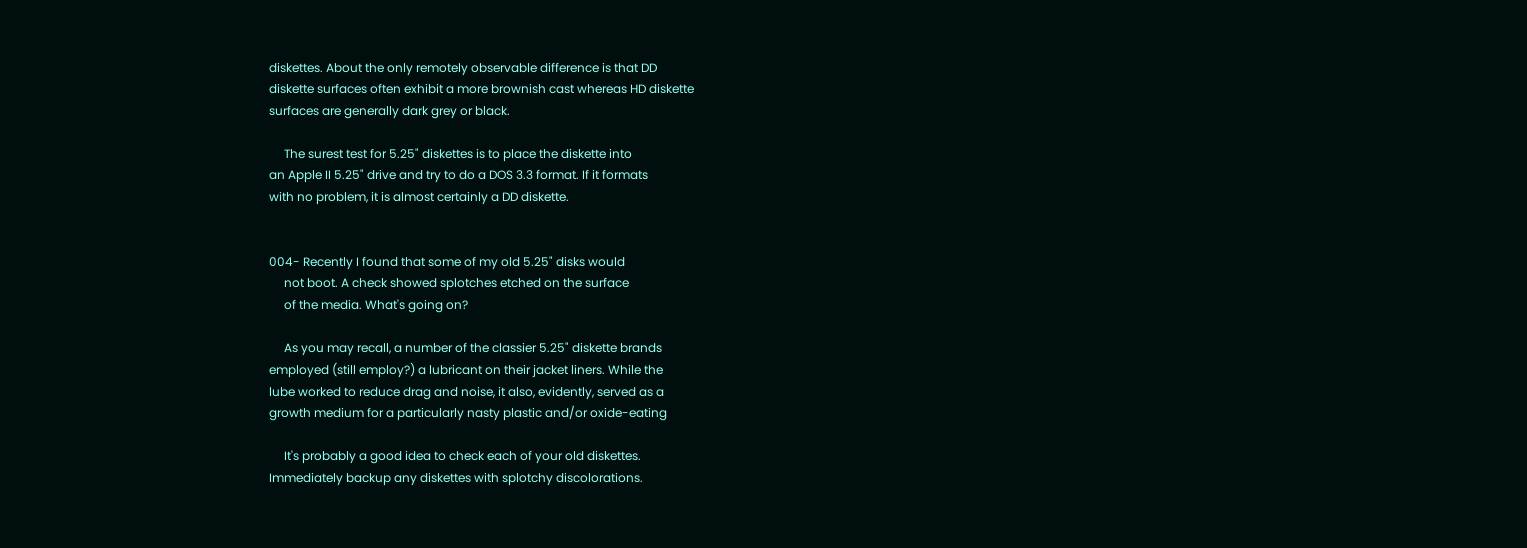diskettes. About the only remotely observable difference is that DD
diskette surfaces often exhibit a more brownish cast whereas HD diskette
surfaces are generally dark grey or black.

     The surest test for 5.25" diskettes is to place the diskette into
an Apple II 5.25" drive and try to do a DOS 3.3 format. If it formats
with no problem, it is almost certainly a DD diskette.


004- Recently I found that some of my old 5.25" disks would
     not boot. A check showed splotches etched on the surface
     of the media. What's going on?

     As you may recall, a number of the classier 5.25" diskette brands
employed (still employ?) a lubricant on their jacket liners. While the
lube worked to reduce drag and noise, it also, evidently, served as a
growth medium for a particularly nasty plastic and/or oxide-eating

     It's probably a good idea to check each of your old diskettes.
Immediately backup any diskettes with splotchy discolorations.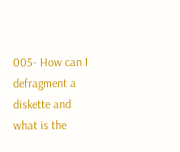005- How can I defragment a diskette and what is the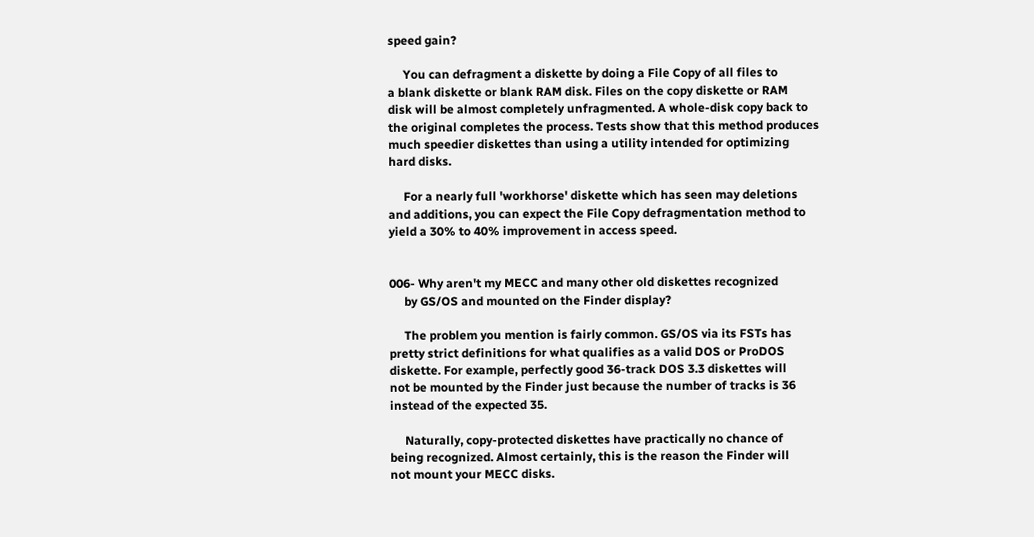speed gain?

     You can defragment a diskette by doing a File Copy of all files to
a blank diskette or blank RAM disk. Files on the copy diskette or RAM
disk will be almost completely unfragmented. A whole-disk copy back to
the original completes the process. Tests show that this method produces
much speedier diskettes than using a utility intended for optimizing
hard disks.

     For a nearly full 'workhorse' diskette which has seen may deletions
and additions, you can expect the File Copy defragmentation method to
yield a 30% to 40% improvement in access speed.


006- Why aren't my MECC and many other old diskettes recognized
     by GS/OS and mounted on the Finder display?

     The problem you mention is fairly common. GS/OS via its FSTs has
pretty strict definitions for what qualifies as a valid DOS or ProDOS
diskette. For example, perfectly good 36-track DOS 3.3 diskettes will
not be mounted by the Finder just because the number of tracks is 36
instead of the expected 35.

     Naturally, copy-protected diskettes have practically no chance of
being recognized. Almost certainly, this is the reason the Finder will
not mount your MECC disks.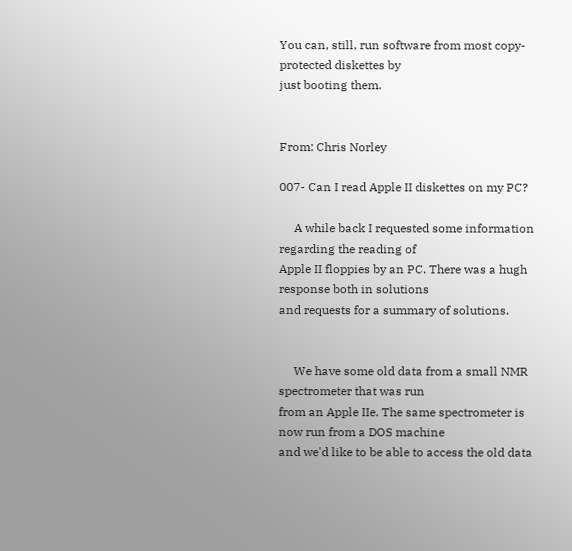You can, still, run software from most copy-protected diskettes by
just booting them.


From: Chris Norley

007- Can I read Apple II diskettes on my PC?

     A while back I requested some information regarding the reading of
Apple II floppies by an PC. There was a hugh response both in solutions
and requests for a summary of solutions.


     We have some old data from a small NMR spectrometer that was run
from an Apple IIe. The same spectrometer is now run from a DOS machine
and we'd like to be able to access the old data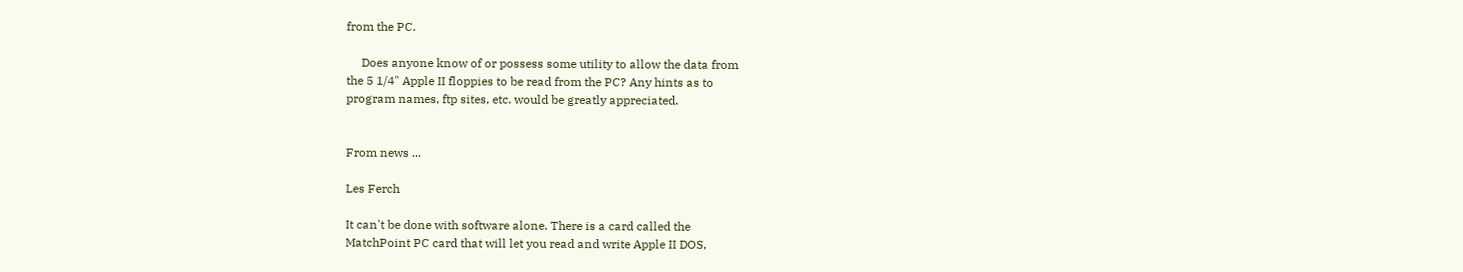from the PC.

     Does anyone know of or possess some utility to allow the data from
the 5 1/4" Apple II floppies to be read from the PC? Any hints as to
program names, ftp sites, etc. would be greatly appreciated.


From news ...

Les Ferch

It can't be done with software alone. There is a card called the
MatchPoint PC card that will let you read and write Apple II DOS,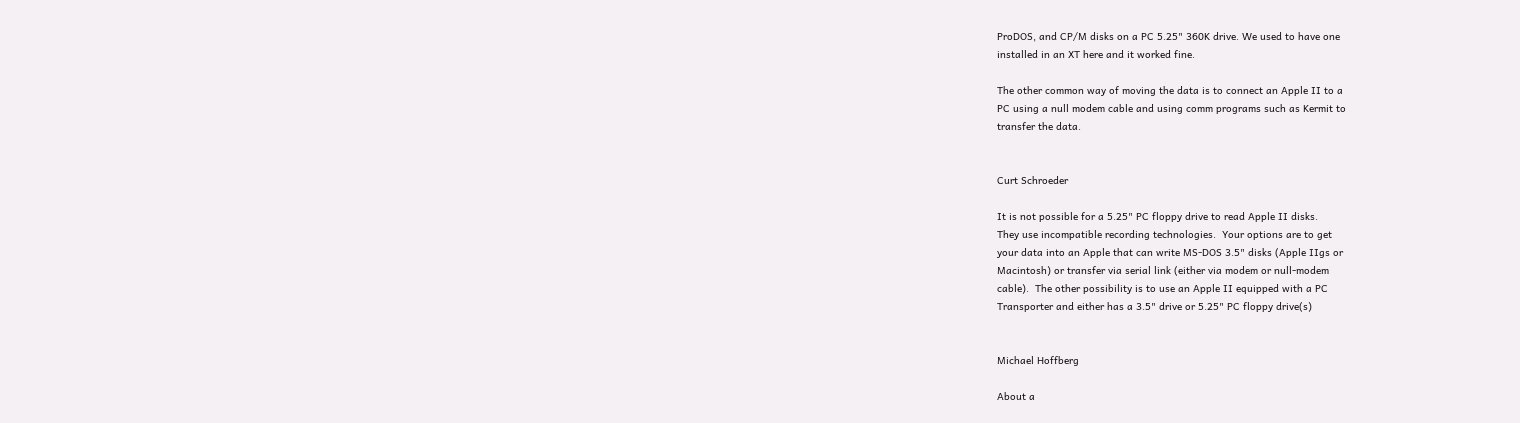ProDOS, and CP/M disks on a PC 5.25" 360K drive. We used to have one
installed in an XT here and it worked fine.

The other common way of moving the data is to connect an Apple II to a
PC using a null modem cable and using comm programs such as Kermit to
transfer the data.


Curt Schroeder

It is not possible for a 5.25" PC floppy drive to read Apple II disks.
They use incompatible recording technologies.  Your options are to get
your data into an Apple that can write MS-DOS 3.5" disks (Apple IIgs or
Macintosh) or transfer via serial link (either via modem or null-modem
cable).  The other possibility is to use an Apple II equipped with a PC
Transporter and either has a 3.5" drive or 5.25" PC floppy drive(s)


Michael Hoffberg

About a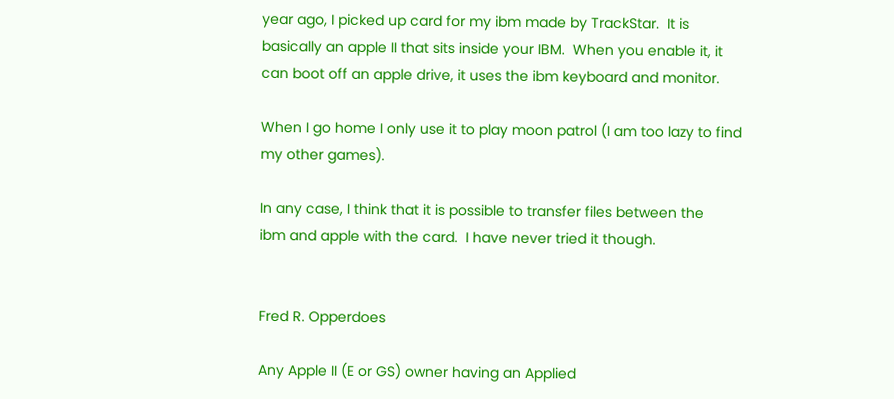year ago, I picked up card for my ibm made by TrackStar.  It is
basically an apple II that sits inside your IBM.  When you enable it, it
can boot off an apple drive, it uses the ibm keyboard and monitor.

When I go home I only use it to play moon patrol (I am too lazy to find
my other games).

In any case, I think that it is possible to transfer files between the
ibm and apple with the card.  I have never tried it though.


Fred R. Opperdoes

Any Apple II (E or GS) owner having an Applied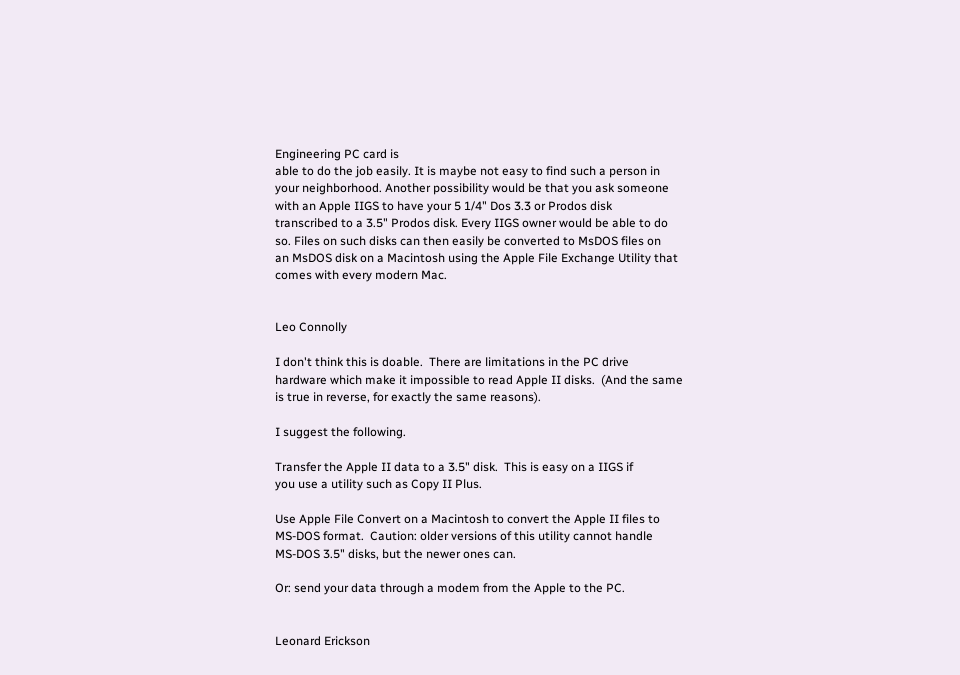Engineering PC card is
able to do the job easily. It is maybe not easy to find such a person in
your neighborhood. Another possibility would be that you ask someone
with an Apple IIGS to have your 5 1/4" Dos 3.3 or Prodos disk
transcribed to a 3.5" Prodos disk. Every IIGS owner would be able to do
so. Files on such disks can then easily be converted to MsDOS files on
an MsDOS disk on a Macintosh using the Apple File Exchange Utility that
comes with every modern Mac.


Leo Connolly

I don't think this is doable.  There are limitations in the PC drive
hardware which make it impossible to read Apple II disks.  (And the same
is true in reverse, for exactly the same reasons).

I suggest the following.

Transfer the Apple II data to a 3.5" disk.  This is easy on a IIGS if
you use a utility such as Copy II Plus.

Use Apple File Convert on a Macintosh to convert the Apple II files to
MS-DOS format.  Caution: older versions of this utility cannot handle
MS-DOS 3.5" disks, but the newer ones can.

Or: send your data through a modem from the Apple to the PC.


Leonard Erickson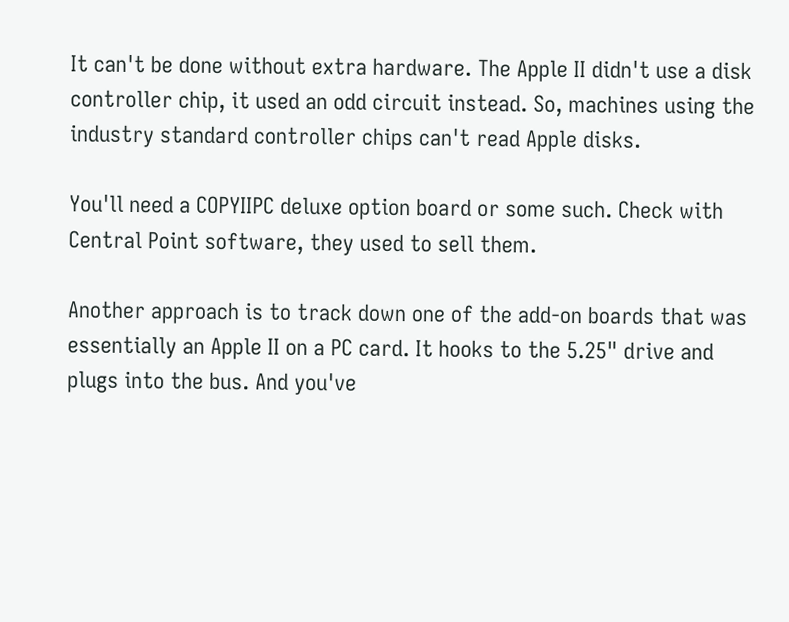It can't be done without extra hardware. The Apple II didn't use a disk
controller chip, it used an odd circuit instead. So, machines using the
industry standard controller chips can't read Apple disks.

You'll need a COPYIIPC deluxe option board or some such. Check with
Central Point software, they used to sell them.

Another approach is to track down one of the add-on boards that was
essentially an Apple II on a PC card. It hooks to the 5.25" drive and
plugs into the bus. And you've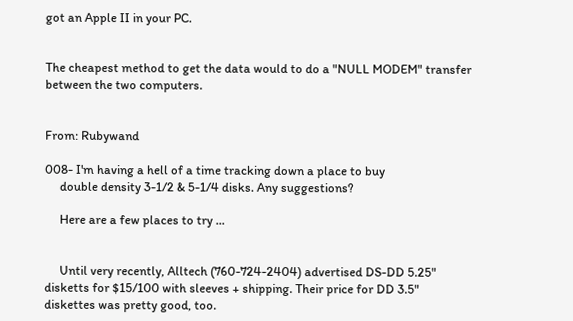got an Apple II in your PC.


The cheapest method to get the data would to do a "NULL MODEM" transfer
between the two computers.


From: Rubywand

008- I'm having a hell of a time tracking down a place to buy
     double density 3-1/2 & 5-1/4 disks. Any suggestions?

     Here are a few places to try ...


     Until very recently, Alltech (760-724-2404) advertised DS-DD 5.25"
disketts for $15/100 with sleeves + shipping. Their price for DD 3.5"
diskettes was pretty good, too.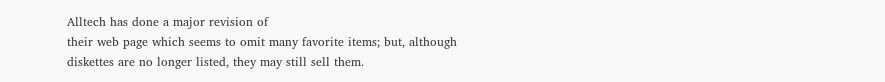Alltech has done a major revision of
their web page which seems to omit many favorite items; but, although
diskettes are no longer listed, they may still sell them.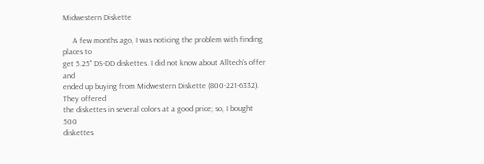Midwestern Diskette

     A few months ago, I was noticing the problem with finding places to
get 5.25" DS-DD diskettes. I did not know about Alltech's offer and
ended up buying from Midwestern Diskette (800-221-6332). They offered
the diskettes in several colors at a good price; so, I bought 500
diskettes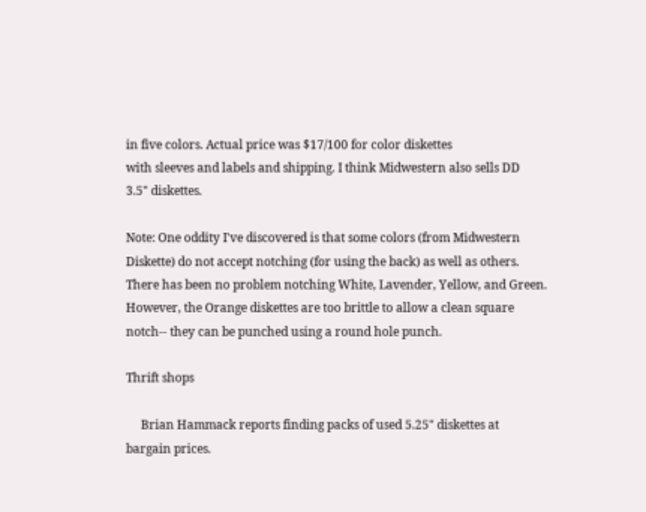in five colors. Actual price was $17/100 for color diskettes
with sleeves and labels and shipping. I think Midwestern also sells DD
3.5" diskettes.

Note: One oddity I've discovered is that some colors (from Midwestern
Diskette) do not accept notching (for using the back) as well as others.
There has been no problem notching White, Lavender, Yellow, and Green.
However, the Orange diskettes are too brittle to allow a clean square
notch-- they can be punched using a round hole punch.

Thrift shops

     Brian Hammack reports finding packs of used 5.25" diskettes at
bargain prices.